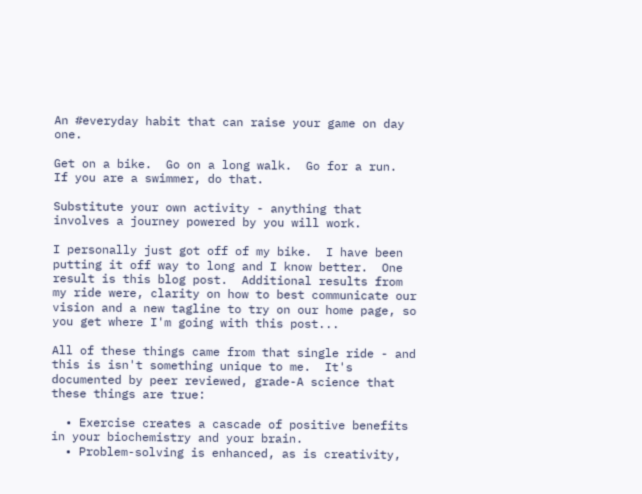An #everyday habit that can raise your game on day one.

Get on a bike.  Go on a long walk.  Go for a run.  If you are a swimmer, do that.

Substitute your own activity - anything that involves a journey powered by you will work.

I personally just got off of my bike.  I have been putting it off way to long and I know better.  One result is this blog post.  Additional results from my ride were, clarity on how to best communicate our vision and a new tagline to try on our home page, so you get where I'm going with this post...

All of these things came from that single ride - and this is isn't something unique to me.  It's documented by peer reviewed, grade-A science that these things are true:

  • Exercise creates a cascade of positive benefits in your biochemistry and your brain.
  • Problem-solving is enhanced, as is creativity,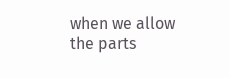when we allow the parts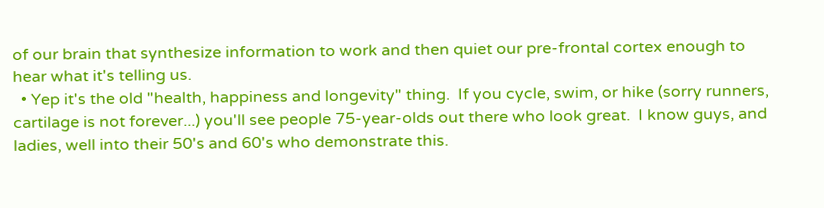of our brain that synthesize information to work and then quiet our pre-frontal cortex enough to hear what it's telling us.
  • Yep it's the old "health, happiness and longevity" thing.  If you cycle, swim, or hike (sorry runners, cartilage is not forever...) you'll see people 75-year-olds out there who look great.  I know guys, and ladies, well into their 50's and 60's who demonstrate this.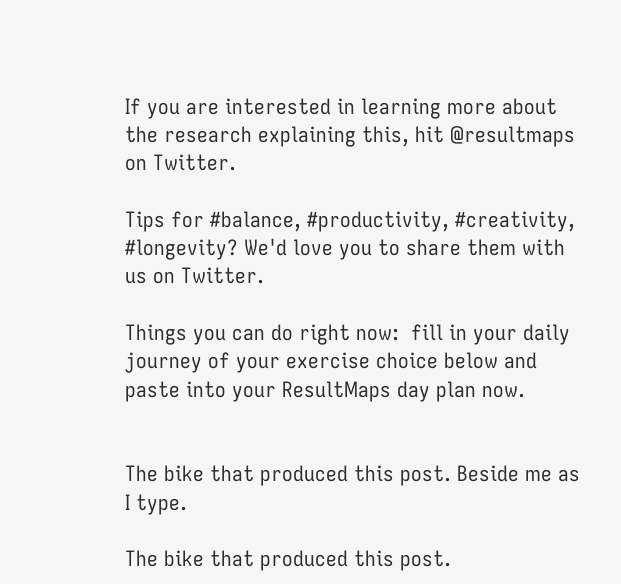If you are interested in learning more about the research explaining this, hit @resultmaps on Twitter.

Tips for #balance, #productivity, #creativity, #longevity? We'd love you to share them with us on Twitter.

Things you can do right now:  fill in your daily journey of your exercise choice below and paste into your ResultMaps day plan now.


The bike that produced this post. Beside me as I type.

The bike that produced this post.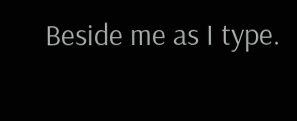Beside me as I type.